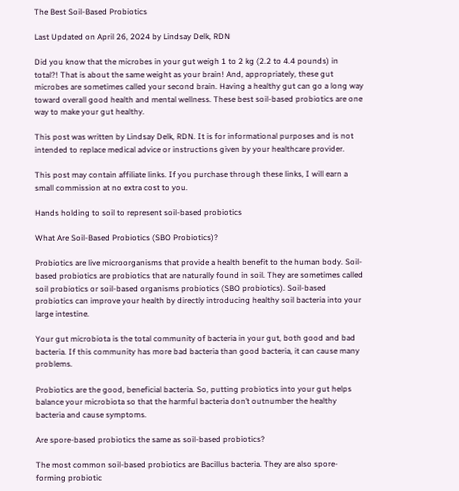The Best Soil-Based Probiotics

Last Updated on April 26, 2024 by Lindsay Delk, RDN

Did you know that the microbes in your gut weigh 1 to 2 kg (2.2 to 4.4 pounds) in total?! That is about the same weight as your brain! And, appropriately, these gut microbes are sometimes called your second brain. Having a healthy gut can go a long way toward overall good health and mental wellness. These best soil-based probiotics are one way to make your gut healthy.

This post was written by Lindsay Delk, RDN. It is for informational purposes and is not intended to replace medical advice or instructions given by your healthcare provider.

This post may contain affiliate links. If you purchase through these links, I will earn a small commission at no extra cost to you.

Hands holding to soil to represent soil-based probiotics

What Are Soil-Based Probiotics (SBO Probiotics)?

Probiotics are live microorganisms that provide a health benefit to the human body. Soil-based probiotics are probiotics that are naturally found in soil. They are sometimes called soil probiotics or soil-based organisms probiotics (SBO probiotics). Soil-based probiotics can improve your health by directly introducing healthy soil bacteria into your large intestine.

Your gut microbiota is the total community of bacteria in your gut, both good and bad bacteria. If this community has more bad bacteria than good bacteria, it can cause many problems.

Probiotics are the good, beneficial bacteria. So, putting probiotics into your gut helps balance your microbiota so that the harmful bacteria don’t outnumber the healthy bacteria and cause symptoms.

Are spore-based probiotics the same as soil-based probiotics?

The most common soil-based probiotics are Bacillus bacteria. They are also spore-forming probiotic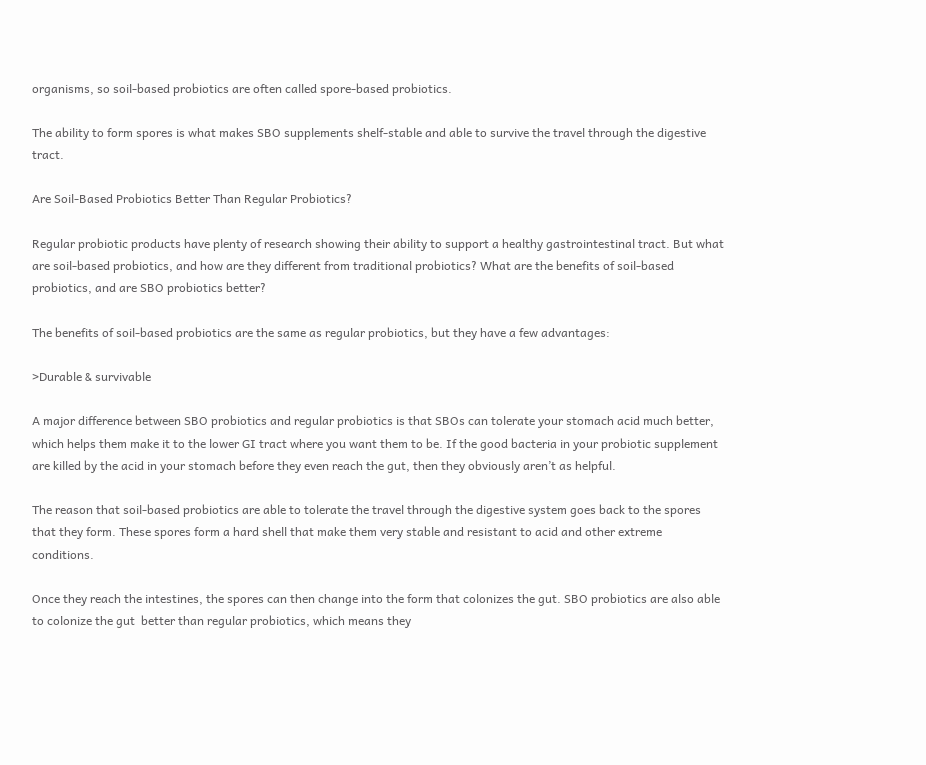organisms, so soil-based probiotics are often called spore-based probiotics.

The ability to form spores is what makes SBO supplements shelf-stable and able to survive the travel through the digestive tract.

Are Soil-Based Probiotics Better Than Regular Probiotics?

Regular probiotic products have plenty of research showing their ability to support a healthy gastrointestinal tract. But what are soil-based probiotics, and how are they different from traditional probiotics? What are the benefits of soil-based probiotics, and are SBO probiotics better?

The benefits of soil-based probiotics are the same as regular probiotics, but they have a few advantages:

>Durable & survivable

A major difference between SBO probiotics and regular probiotics is that SBOs can tolerate your stomach acid much better, which helps them make it to the lower GI tract where you want them to be. If the good bacteria in your probiotic supplement are killed by the acid in your stomach before they even reach the gut, then they obviously aren’t as helpful.

The reason that soil-based probiotics are able to tolerate the travel through the digestive system goes back to the spores that they form. These spores form a hard shell that make them very stable and resistant to acid and other extreme conditions.

Once they reach the intestines, the spores can then change into the form that colonizes the gut. SBO probiotics are also able to colonize the gut  better than regular probiotics, which means they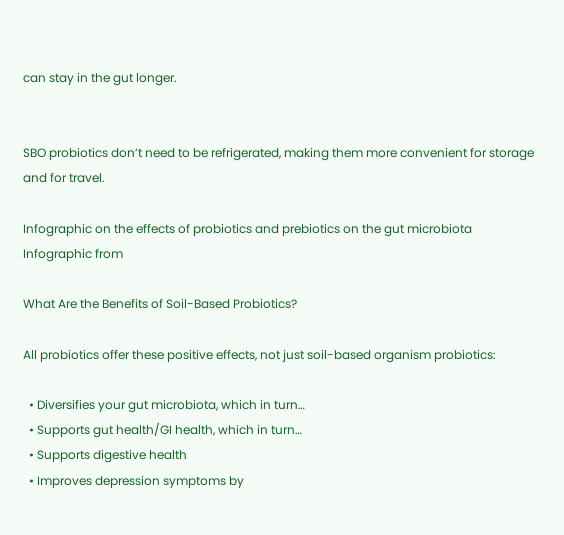can stay in the gut longer.


SBO probiotics don’t need to be refrigerated, making them more convenient for storage and for travel.

Infographic on the effects of probiotics and prebiotics on the gut microbiota
Infographic from

What Are the Benefits of Soil-Based Probiotics?

All probiotics offer these positive effects, not just soil-based organism probiotics:

  • Diversifies your gut microbiota, which in turn…
  • Supports gut health/GI health, which in turn…
  • Supports digestive health
  • Improves depression symptoms by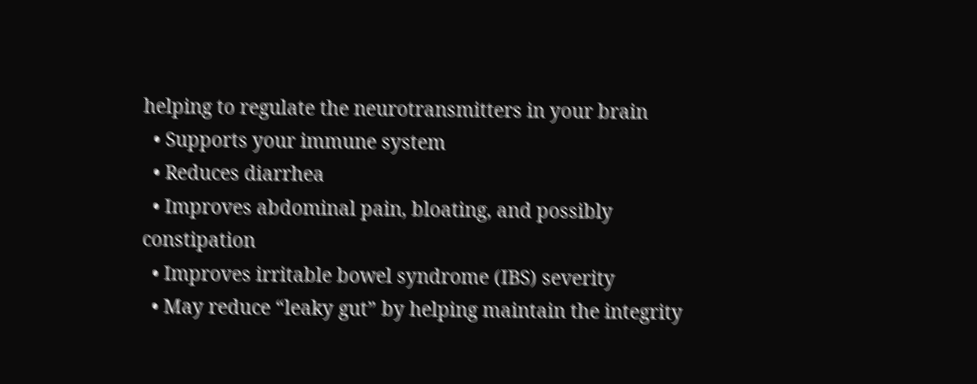helping to regulate the neurotransmitters in your brain
  • Supports your immune system
  • Reduces diarrhea
  • Improves abdominal pain, bloating, and possibly constipation
  • Improves irritable bowel syndrome (IBS) severity
  • May reduce “leaky gut” by helping maintain the integrity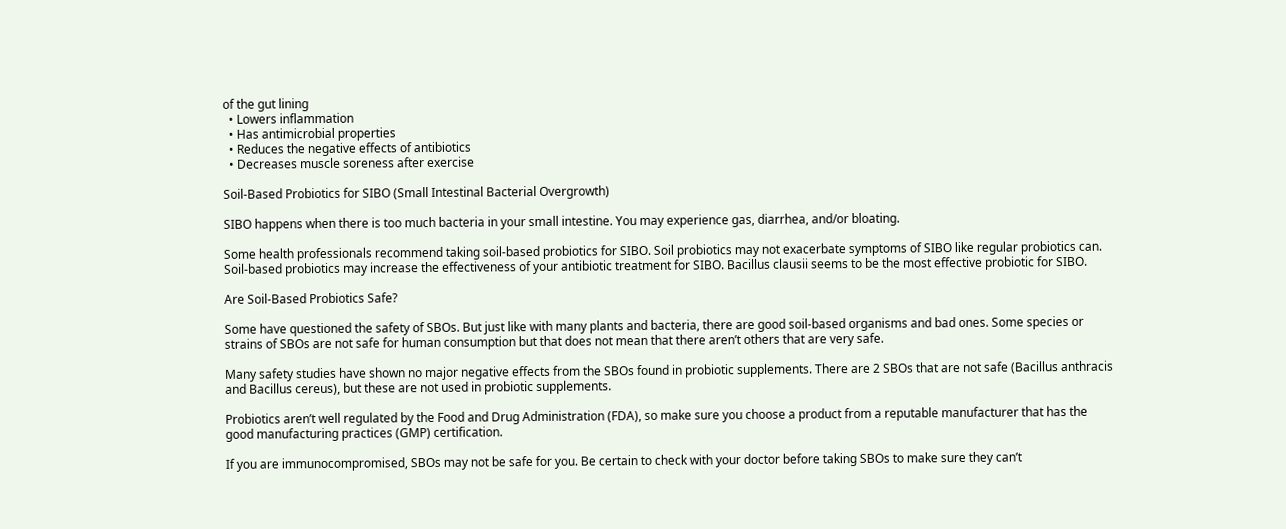of the gut lining
  • Lowers inflammation
  • Has antimicrobial properties
  • Reduces the negative effects of antibiotics
  • Decreases muscle soreness after exercise

Soil-Based Probiotics for SIBO (Small Intestinal Bacterial Overgrowth)

SIBO happens when there is too much bacteria in your small intestine. You may experience gas, diarrhea, and/or bloating.

Some health professionals recommend taking soil-based probiotics for SIBO. Soil probiotics may not exacerbate symptoms of SIBO like regular probiotics can. Soil-based probiotics may increase the effectiveness of your antibiotic treatment for SIBO. Bacillus clausii seems to be the most effective probiotic for SIBO.

Are Soil-Based Probiotics Safe?

Some have questioned the safety of SBOs. But just like with many plants and bacteria, there are good soil-based organisms and bad ones. Some species or strains of SBOs are not safe for human consumption but that does not mean that there aren’t others that are very safe.

Many safety studies have shown no major negative effects from the SBOs found in probiotic supplements. There are 2 SBOs that are not safe (Bacillus anthracis and Bacillus cereus), but these are not used in probiotic supplements.

Probiotics aren’t well regulated by the Food and Drug Administration (FDA), so make sure you choose a product from a reputable manufacturer that has the good manufacturing practices (GMP) certification.

If you are immunocompromised, SBOs may not be safe for you. Be certain to check with your doctor before taking SBOs to make sure they can’t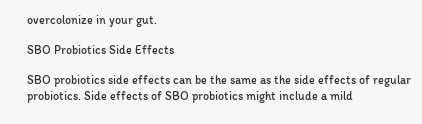overcolonize in your gut.

SBO Probiotics Side Effects

SBO probiotics side effects can be the same as the side effects of regular probiotics. Side effects of SBO probiotics might include a mild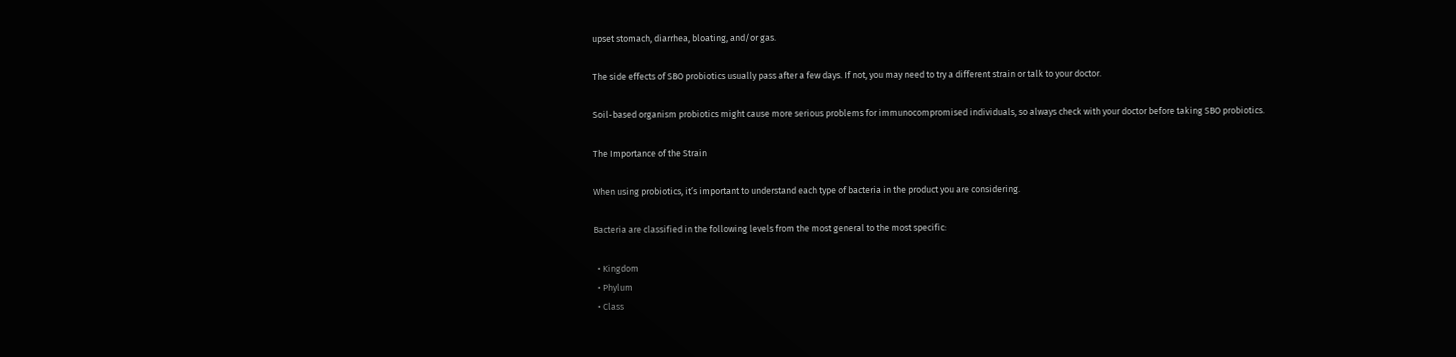upset stomach, diarrhea, bloating, and/or gas.

The side effects of SBO probiotics usually pass after a few days. If not, you may need to try a different strain or talk to your doctor.

Soil-based organism probiotics might cause more serious problems for immunocompromised individuals, so always check with your doctor before taking SBO probiotics.

The Importance of the Strain

When using probiotics, it’s important to understand each type of bacteria in the product you are considering.

Bacteria are classified in the following levels from the most general to the most specific:

  • Kingdom
  • Phylum
  • Class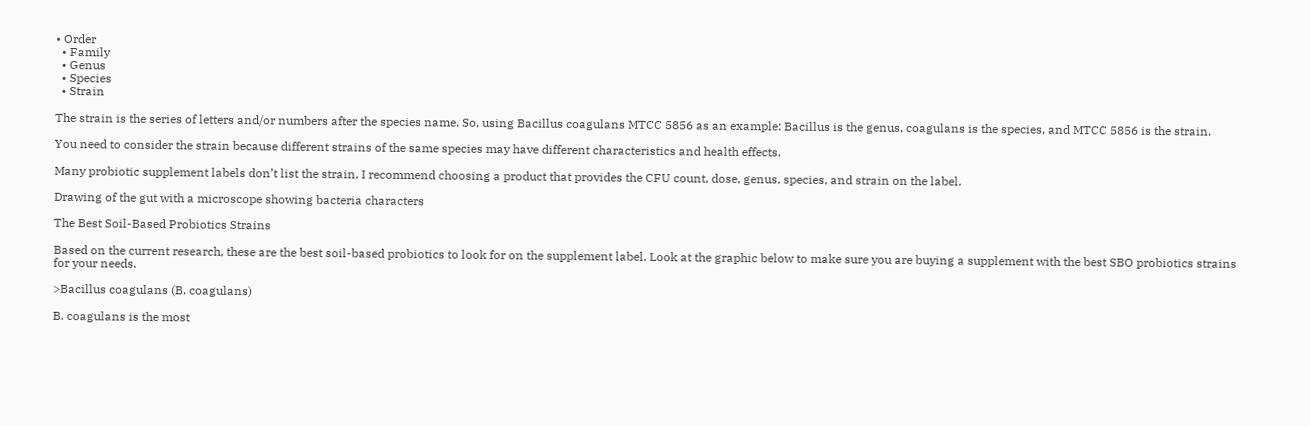• Order
  • Family
  • Genus
  • Species
  • Strain

The strain is the series of letters and/or numbers after the species name. So, using Bacillus coagulans MTCC 5856 as an example: Bacillus is the genus, coagulans is the species, and MTCC 5856 is the strain.

You need to consider the strain because different strains of the same species may have different characteristics and health effects.

Many probiotic supplement labels don’t list the strain. I recommend choosing a product that provides the CFU count, dose, genus, species, and strain on the label.

Drawing of the gut with a microscope showing bacteria characters

The Best Soil-Based Probiotics Strains

Based on the current research, these are the best soil-based probiotics to look for on the supplement label. Look at the graphic below to make sure you are buying a supplement with the best SBO probiotics strains for your needs.

>Bacillus coagulans (B. coagulans)

B. coagulans is the most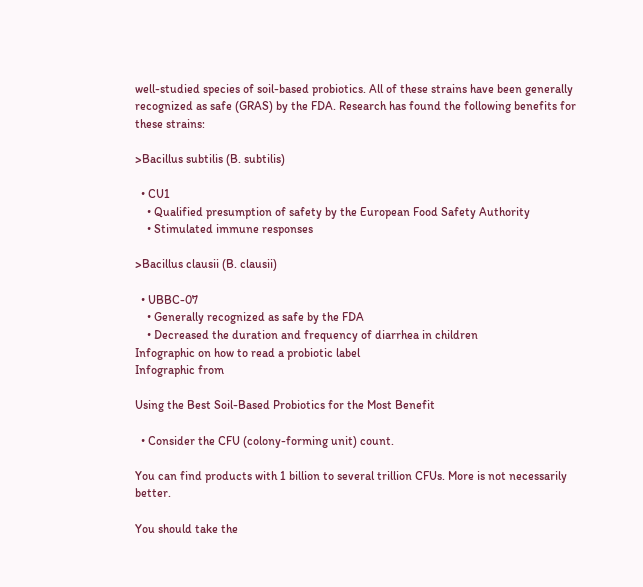well-studied species of soil-based probiotics. All of these strains have been generally recognized as safe (GRAS) by the FDA. Research has found the following benefits for these strains:

>Bacillus subtilis (B. subtilis)

  • CU1
    • Qualified presumption of safety by the European Food Safety Authority
    • Stimulated immune responses

>Bacillus clausii (B. clausii)

  • UBBC-07
    • Generally recognized as safe by the FDA
    • Decreased the duration and frequency of diarrhea in children
Infographic on how to read a probiotic label
Infographic from

Using the Best Soil-Based Probiotics for the Most Benefit

  • Consider the CFU (colony-forming unit) count.

You can find products with 1 billion to several trillion CFUs. More is not necessarily better.

You should take the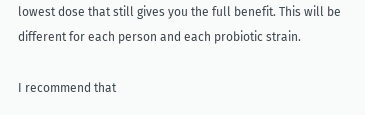lowest dose that still gives you the full benefit. This will be different for each person and each probiotic strain.

I recommend that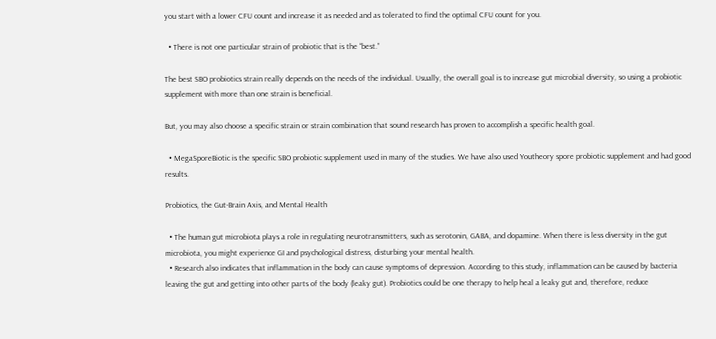you start with a lower CFU count and increase it as needed and as tolerated to find the optimal CFU count for you.

  • There is not one particular strain of probiotic that is the “best.”

The best SBO probiotics strain really depends on the needs of the individual. Usually, the overall goal is to increase gut microbial diversity, so using a probiotic supplement with more than one strain is beneficial.

But, you may also choose a specific strain or strain combination that sound research has proven to accomplish a specific health goal.

  • MegaSporeBiotic is the specific SBO probiotic supplement used in many of the studies. We have also used Youtheory spore probiotic supplement and had good results.

Probiotics, the Gut-Brain Axis, and Mental Health

  • The human gut microbiota plays a role in regulating neurotransmitters, such as serotonin, GABA, and dopamine. When there is less diversity in the gut microbiota, you might experience GI and psychological distress, disturbing your mental health.
  • Research also indicates that inflammation in the body can cause symptoms of depression. According to this study, inflammation can be caused by bacteria leaving the gut and getting into other parts of the body (leaky gut). Probiotics could be one therapy to help heal a leaky gut and, therefore, reduce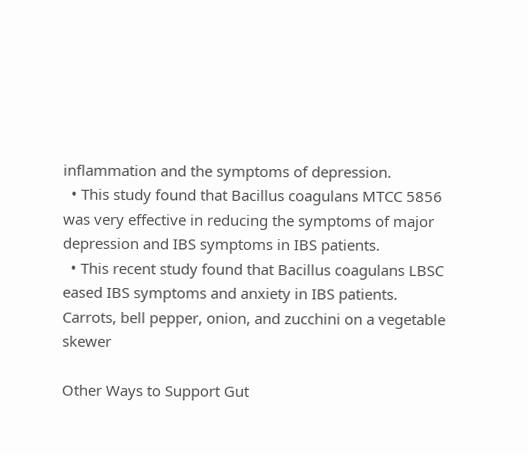inflammation and the symptoms of depression.
  • This study found that Bacillus coagulans MTCC 5856 was very effective in reducing the symptoms of major depression and IBS symptoms in IBS patients.
  • This recent study found that Bacillus coagulans LBSC eased IBS symptoms and anxiety in IBS patients.
Carrots, bell pepper, onion, and zucchini on a vegetable skewer

Other Ways to Support Gut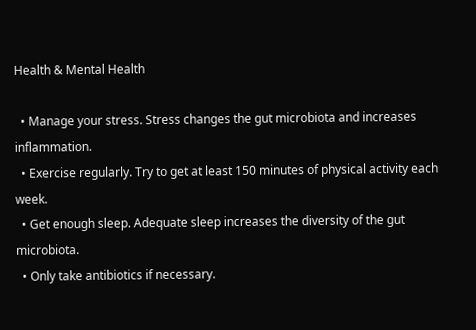Health & Mental Health

  • Manage your stress. Stress changes the gut microbiota and increases inflammation.
  • Exercise regularly. Try to get at least 150 minutes of physical activity each week.
  • Get enough sleep. Adequate sleep increases the diversity of the gut microbiota.
  • Only take antibiotics if necessary.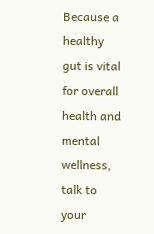Because a healthy gut is vital for overall health and mental wellness, talk to your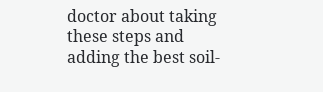doctor about taking these steps and adding the best soil-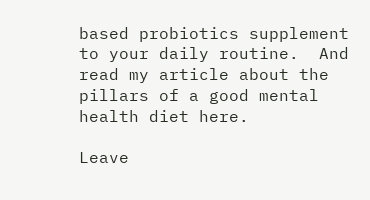based probiotics supplement to your daily routine.  And read my article about the pillars of a good mental health diet here.

Leave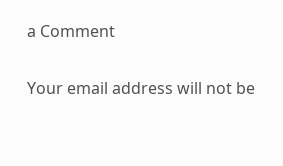a Comment

Your email address will not be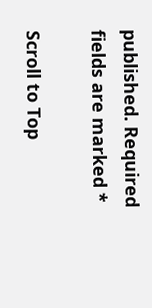published. Required fields are marked *

Scroll to Top